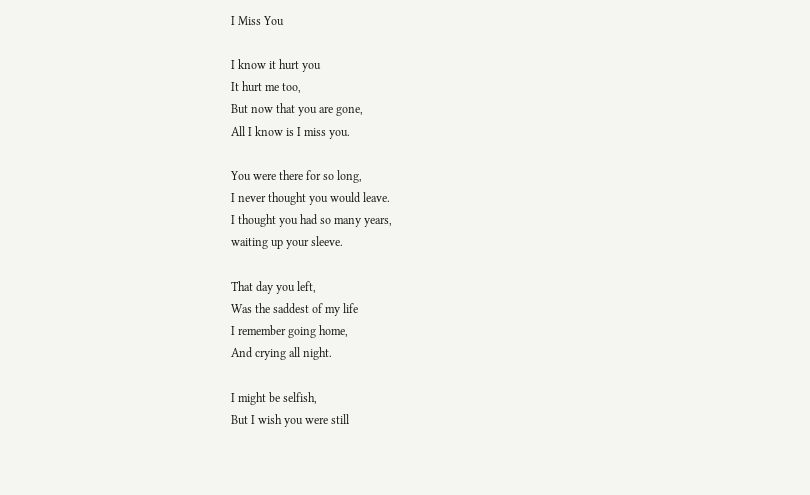I Miss You

I know it hurt you
It hurt me too,
But now that you are gone,
All I know is I miss you.

You were there for so long,
I never thought you would leave.
I thought you had so many years,
waiting up your sleeve.

That day you left,
Was the saddest of my life
I remember going home,
And crying all night.

I might be selfish,
But I wish you were still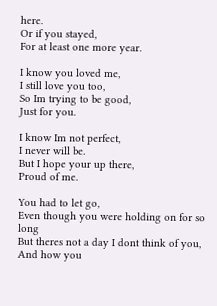here.
Or if you stayed,
For at least one more year.

I know you loved me,
I still love you too,
So Im trying to be good,
Just for you.

I know Im not perfect,
I never will be.
But I hope your up there,
Proud of me.

You had to let go,
Even though you were holding on for so long
But theres not a day I dont think of you,
And how you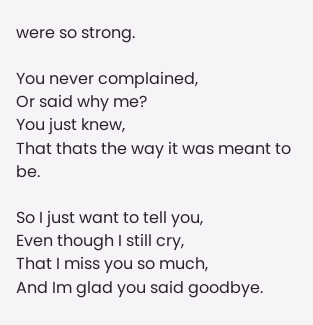were so strong.

You never complained,
Or said why me?
You just knew,
That thats the way it was meant to be.

So I just want to tell you,
Even though I still cry,
That I miss you so much,
And Im glad you said goodbye.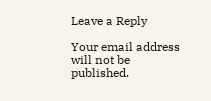Leave a Reply

Your email address will not be published.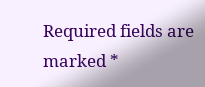Required fields are marked *